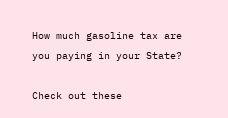How much gasoline tax are you paying in your State?

Check out these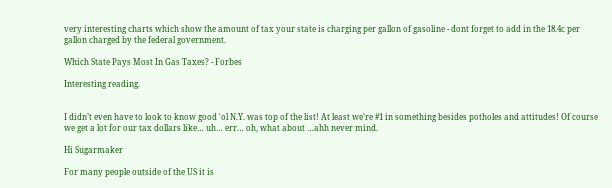very interesting charts which show the amount of tax your state is charging per gallon of gasoline - dont forget to add in the 18.4c per gallon charged by the federal government.

Which State Pays Most In Gas Taxes? - Forbes

Interesting reading.


I didn’t even have to look to know good 'ol N.Y. was top of the list! At least we’re #1 in something besides potholes and attitudes! Of course we get a lot for our tax dollars like… uh… err… oh, what about …ahh never mind.

Hi Sugarmaker

For many people outside of the US it is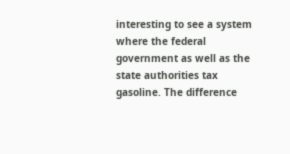interesting to see a system where the federal government as well as the state authorities tax gasoline. The difference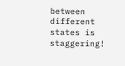between different states is staggering!